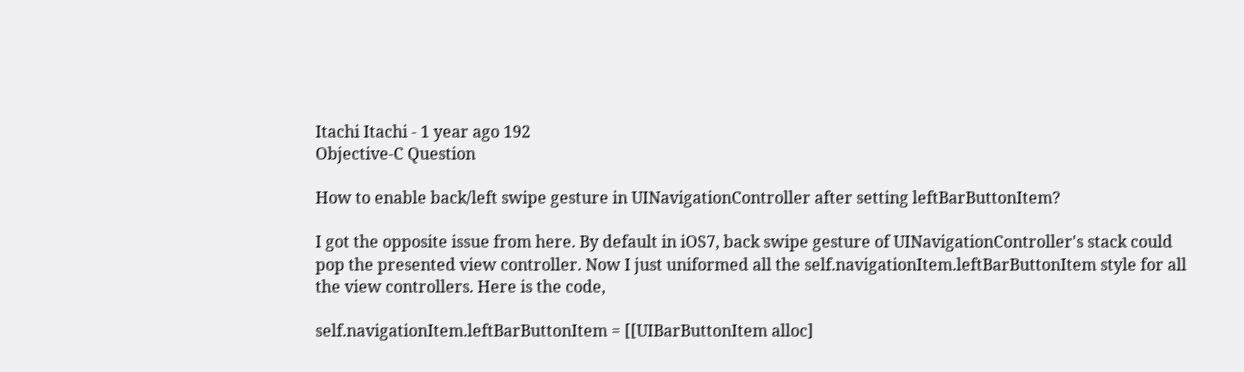Itachi Itachi - 1 year ago 192
Objective-C Question

How to enable back/left swipe gesture in UINavigationController after setting leftBarButtonItem?

I got the opposite issue from here. By default in iOS7, back swipe gesture of UINavigationController's stack could pop the presented view controller. Now I just uniformed all the self.navigationItem.leftBarButtonItem style for all the view controllers. Here is the code,

self.navigationItem.leftBarButtonItem = [[UIBarButtonItem alloc]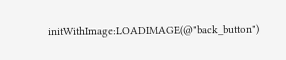initWithImage:LOADIMAGE(@"back_button")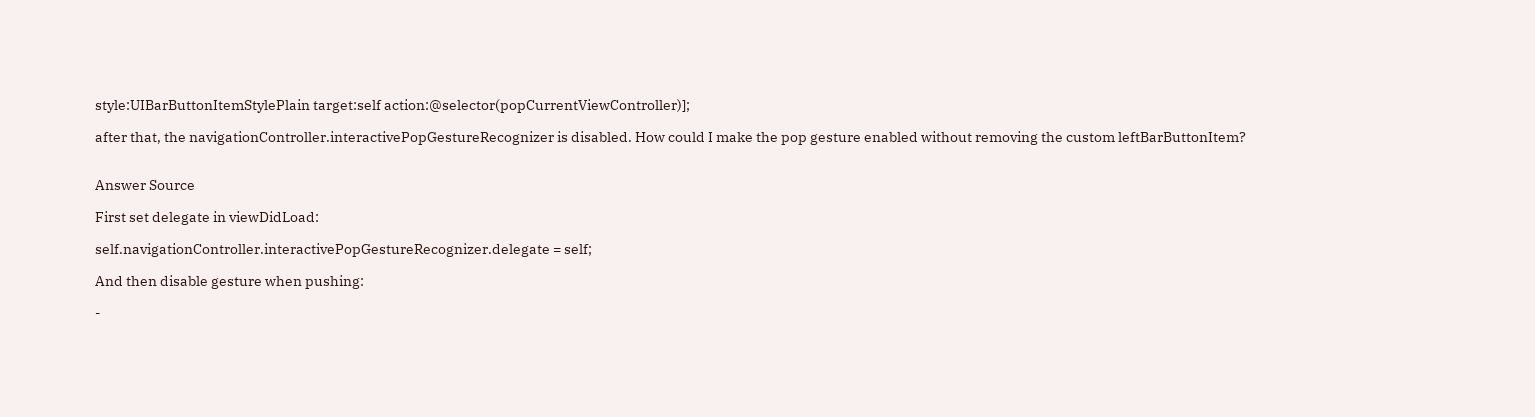style:UIBarButtonItemStylePlain target:self action:@selector(popCurrentViewController)];

after that, the navigationController.interactivePopGestureRecognizer is disabled. How could I make the pop gesture enabled without removing the custom leftBarButtonItem?


Answer Source

First set delegate in viewDidLoad:

self.navigationController.interactivePopGestureRecognizer.delegate = self;

And then disable gesture when pushing:

-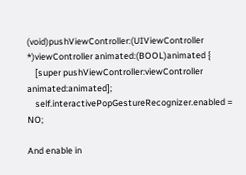(void)pushViewController:(UIViewController *)viewController animated:(BOOL)animated {
    [super pushViewController:viewController animated:animated];
    self.interactivePopGestureRecognizer.enabled = NO;

And enable in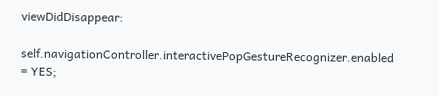viewDidDisappear:

self.navigationController.interactivePopGestureRecognizer.enabled = YES;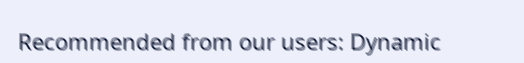Recommended from our users: Dynamic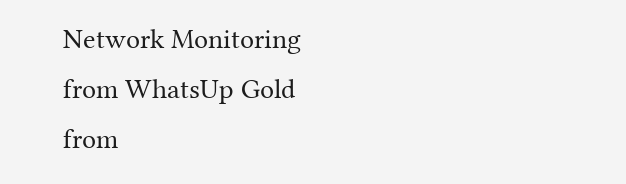Network Monitoring from WhatsUp Gold from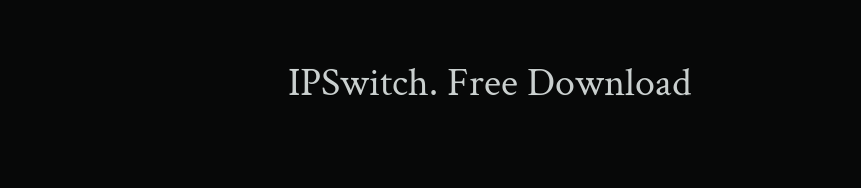IPSwitch. Free Download